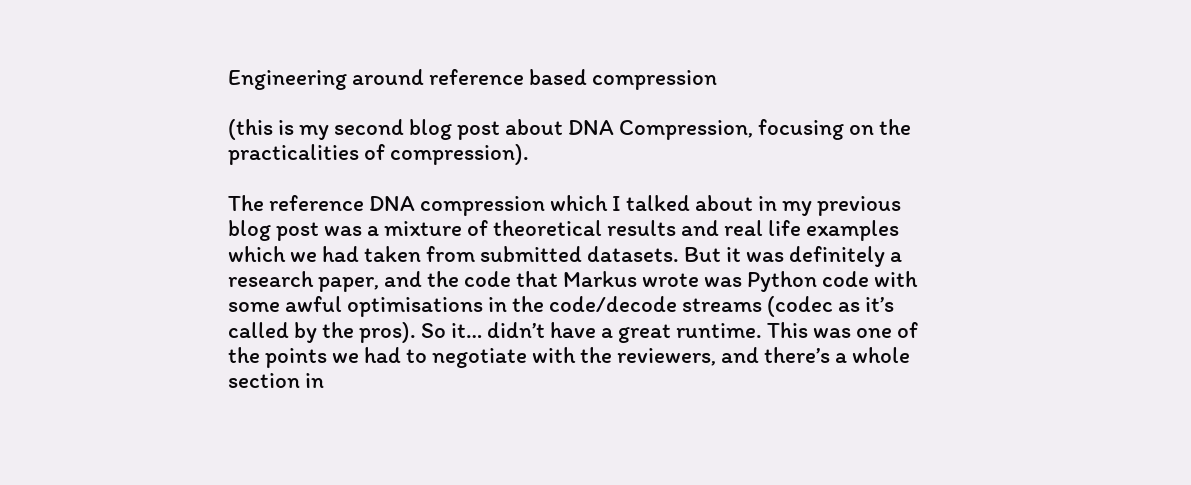Engineering around reference based compression

(this is my second blog post about DNA Compression, focusing on the practicalities of compression).

The reference DNA compression which I talked about in my previous blog post was a mixture of theoretical results and real life examples which we had taken from submitted datasets. But it was definitely a research paper, and the code that Markus wrote was Python code with some awful optimisations in the code/decode streams (codec as it’s called by the pros). So it… didn’t have a great runtime. This was one of the points we had to negotiate with the reviewers, and there’s a whole section in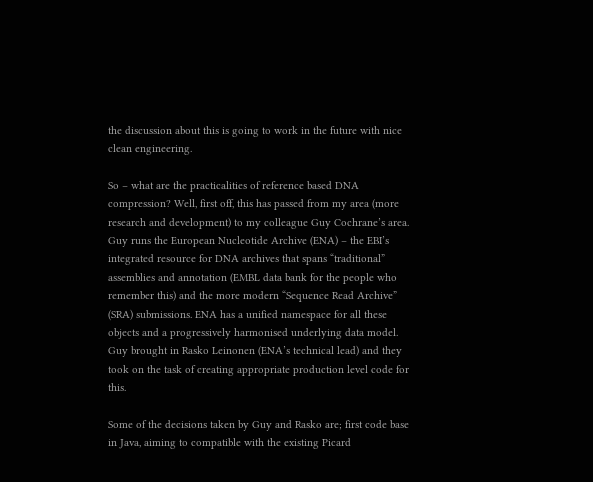the discussion about this is going to work in the future with nice clean engineering.

So – what are the practicalities of reference based DNA compression? Well, first off, this has passed from my area (more research and development) to my colleague Guy Cochrane’s area. Guy runs the European Nucleotide Archive (ENA) – the EBI’s integrated resource for DNA archives that spans “traditional” assemblies and annotation (EMBL data bank for the people who remember this) and the more modern “Sequence Read Archive” (SRA) submissions. ENA has a unified namespace for all these objects and a progressively harmonised underlying data model. Guy brought in Rasko Leinonen (ENA’s technical lead) and they took on the task of creating appropriate production level code for this.

Some of the decisions taken by Guy and Rasko are; first code base in Java, aiming to compatible with the existing Picard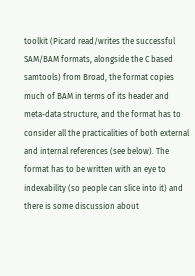toolkit (Picard read/writes the successful SAM/BAM formats, alongside the C based samtools) from Broad, the format copies much of BAM in terms of its header and meta-data structure, and the format has to consider all the practicalities of both external and internal references (see below). The format has to be written with an eye to indexability (so people can slice into it) and there is some discussion about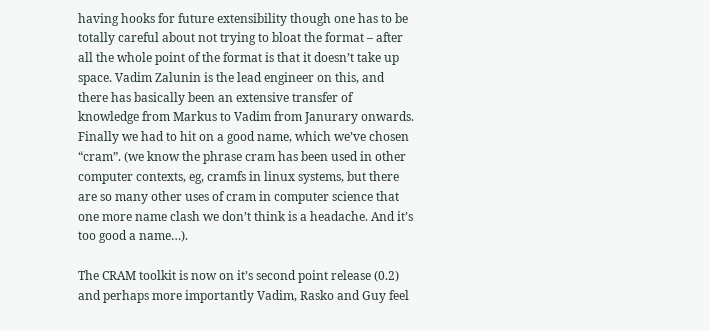having hooks for future extensibility though one has to be totally careful about not trying to bloat the format – after all the whole point of the format is that it doesn’t take up space. Vadim Zalunin is the lead engineer on this, and there has basically been an extensive transfer of knowledge from Markus to Vadim from Janurary onwards. Finally we had to hit on a good name, which we’ve chosen “cram”. (we know the phrase cram has been used in other computer contexts, eg, cramfs in linux systems, but there are so many other uses of cram in computer science that one more name clash we don’t think is a headache. And it’s too good a name…).

The CRAM toolkit is now on it’s second point release (0.2) and perhaps more importantly Vadim, Rasko and Guy feel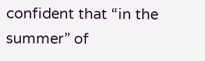confident that “in the summer” of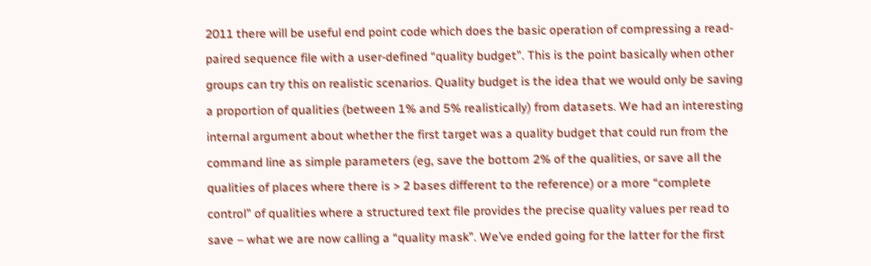2011 there will be useful end point code which does the basic operation of compressing a read-paired sequence file with a user-defined “quality budget”. This is the point basically when other groups can try this on realistic scenarios. Quality budget is the idea that we would only be saving a proportion of qualities (between 1% and 5% realistically) from datasets. We had an interesting internal argument about whether the first target was a quality budget that could run from the command line as simple parameters (eg, save the bottom 2% of the qualities, or save all the qualities of places where there is > 2 bases different to the reference) or a more “complete control” of qualities where a structured text file provides the precise quality values per read to save – what we are now calling a “quality mask”. We’ve ended going for the latter for the first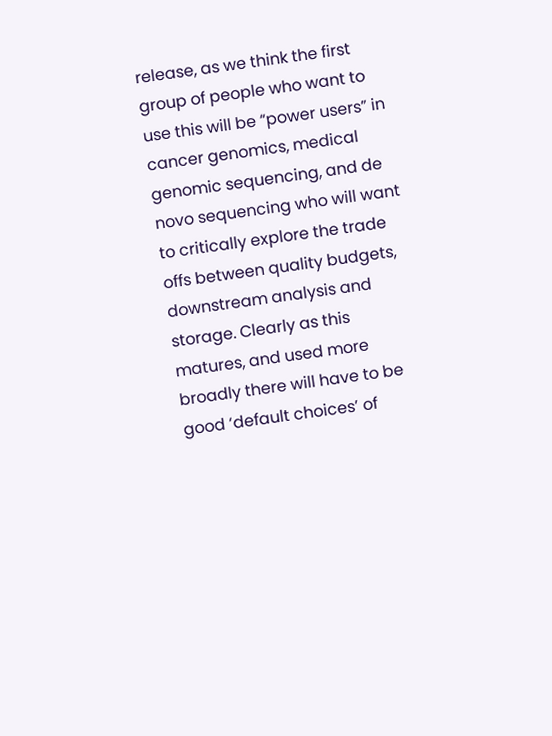release, as we think the first group of people who want to use this will be “power users” in cancer genomics, medical genomic sequencing, and de novo sequencing who will want to critically explore the trade offs between quality budgets, downstream analysis and storage. Clearly as this matures, and used more broadly there will have to be good ‘default choices’ of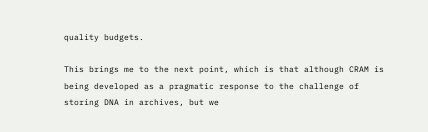quality budgets.

This brings me to the next point, which is that although CRAM is being developed as a pragmatic response to the challenge of storing DNA in archives, but we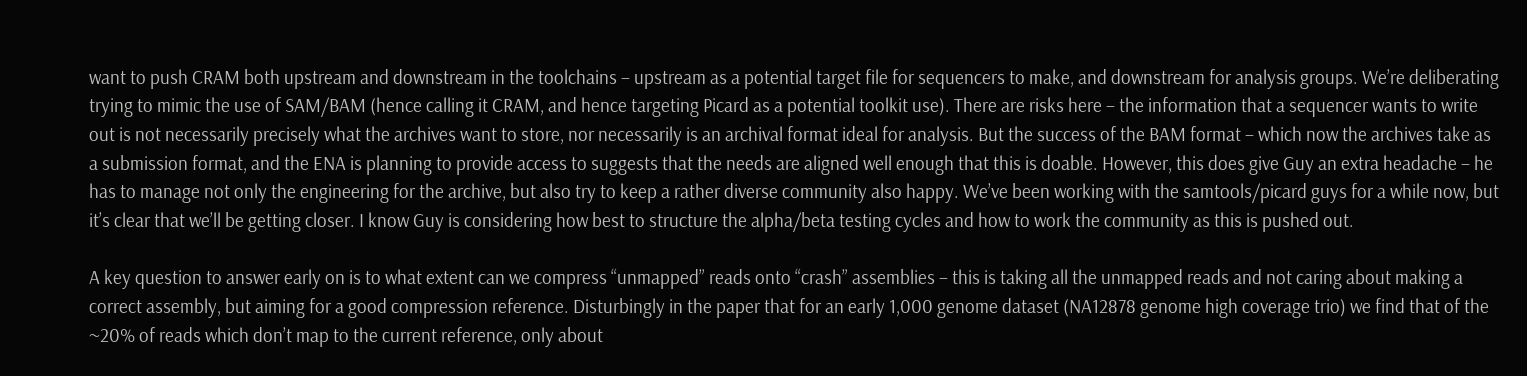want to push CRAM both upstream and downstream in the toolchains – upstream as a potential target file for sequencers to make, and downstream for analysis groups. We’re deliberating trying to mimic the use of SAM/BAM (hence calling it CRAM, and hence targeting Picard as a potential toolkit use). There are risks here – the information that a sequencer wants to write out is not necessarily precisely what the archives want to store, nor necessarily is an archival format ideal for analysis. But the success of the BAM format – which now the archives take as a submission format, and the ENA is planning to provide access to suggests that the needs are aligned well enough that this is doable. However, this does give Guy an extra headache – he has to manage not only the engineering for the archive, but also try to keep a rather diverse community also happy. We’ve been working with the samtools/picard guys for a while now, but it’s clear that we’ll be getting closer. I know Guy is considering how best to structure the alpha/beta testing cycles and how to work the community as this is pushed out.

A key question to answer early on is to what extent can we compress “unmapped” reads onto “crash” assemblies – this is taking all the unmapped reads and not caring about making a correct assembly, but aiming for a good compression reference. Disturbingly in the paper that for an early 1,000 genome dataset (NA12878 genome high coverage trio) we find that of the ~20% of reads which don’t map to the current reference, only about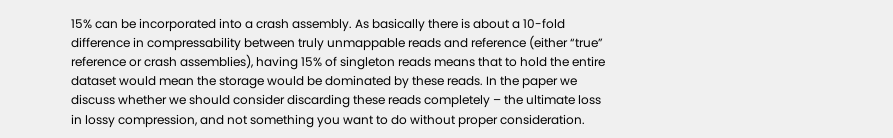15% can be incorporated into a crash assembly. As basically there is about a 10-fold difference in compressability between truly unmappable reads and reference (either “true” reference or crash assemblies), having 15% of singleton reads means that to hold the entire dataset would mean the storage would be dominated by these reads. In the paper we discuss whether we should consider discarding these reads completely – the ultimate loss in lossy compression, and not something you want to do without proper consideration.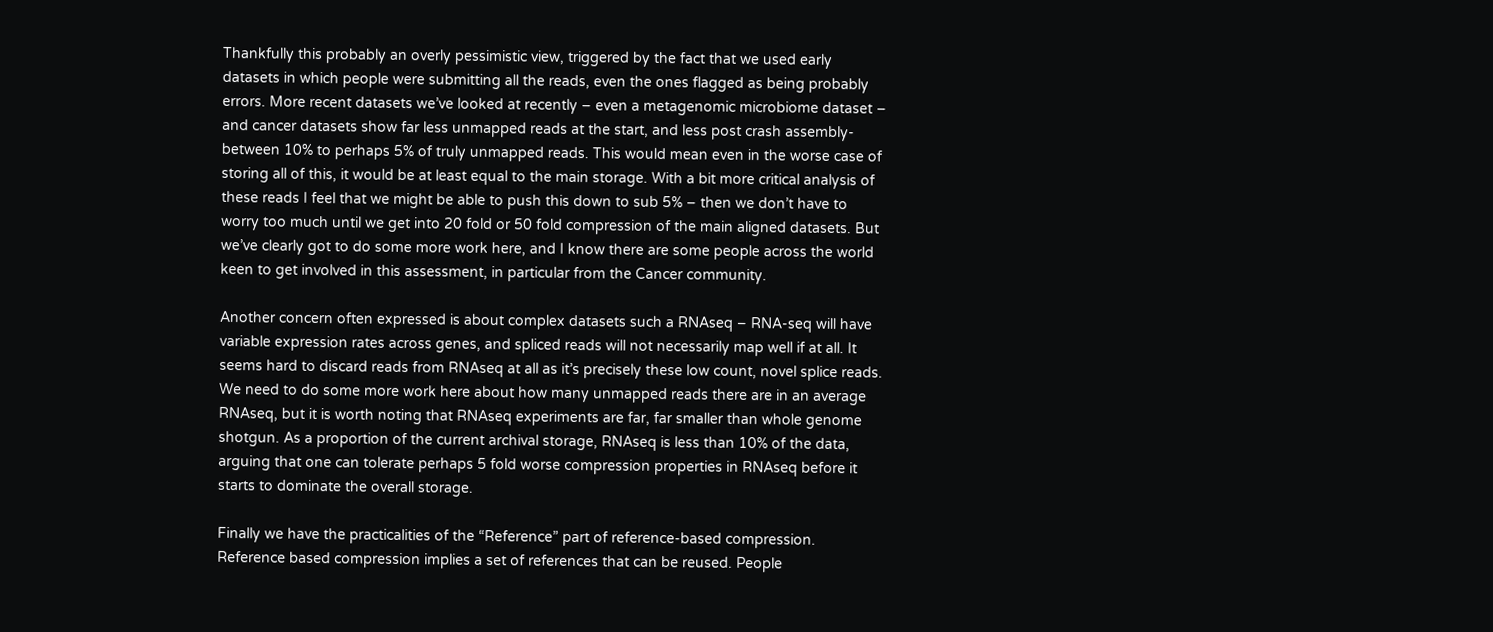Thankfully this probably an overly pessimistic view, triggered by the fact that we used early datasets in which people were submitting all the reads, even the ones flagged as being probably errors. More recent datasets we’ve looked at recently – even a metagenomic microbiome dataset – and cancer datasets show far less unmapped reads at the start, and less post crash assembly- between 10% to perhaps 5% of truly unmapped reads. This would mean even in the worse case of storing all of this, it would be at least equal to the main storage. With a bit more critical analysis of these reads I feel that we might be able to push this down to sub 5% – then we don’t have to worry too much until we get into 20 fold or 50 fold compression of the main aligned datasets. But we’ve clearly got to do some more work here, and I know there are some people across the world keen to get involved in this assessment, in particular from the Cancer community.

Another concern often expressed is about complex datasets such a RNAseq – RNA-seq will have variable expression rates across genes, and spliced reads will not necessarily map well if at all. It seems hard to discard reads from RNAseq at all as it’s precisely these low count, novel splice reads. We need to do some more work here about how many unmapped reads there are in an average RNAseq, but it is worth noting that RNAseq experiments are far, far smaller than whole genome shotgun. As a proportion of the current archival storage, RNAseq is less than 10% of the data, arguing that one can tolerate perhaps 5 fold worse compression properties in RNAseq before it starts to dominate the overall storage.

Finally we have the practicalities of the “Reference” part of reference-based compression. Reference based compression implies a set of references that can be reused. People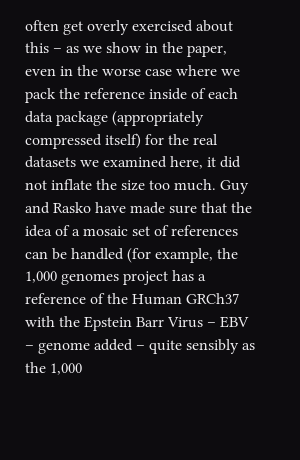often get overly exercised about this – as we show in the paper, even in the worse case where we pack the reference inside of each data package (appropriately compressed itself) for the real datasets we examined here, it did not inflate the size too much. Guy and Rasko have made sure that the idea of a mosaic set of references can be handled (for example, the 1,000 genomes project has a reference of the Human GRCh37 with the Epstein Barr Virus – EBV – genome added – quite sensibly as the 1,000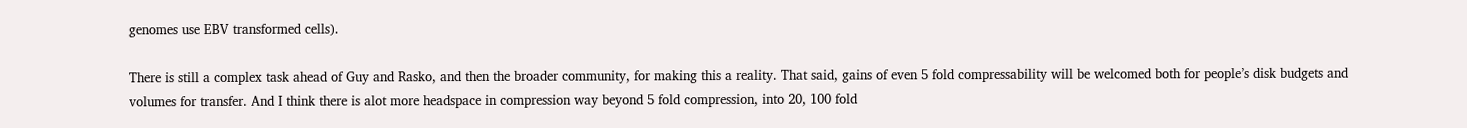genomes use EBV transformed cells).

There is still a complex task ahead of Guy and Rasko, and then the broader community, for making this a reality. That said, gains of even 5 fold compressability will be welcomed both for people’s disk budgets and volumes for transfer. And I think there is alot more headspace in compression way beyond 5 fold compression, into 20, 100 fold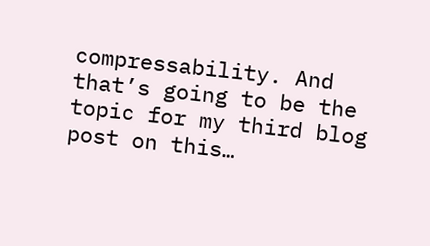compressability. And that’s going to be the topic for my third blog post on this…